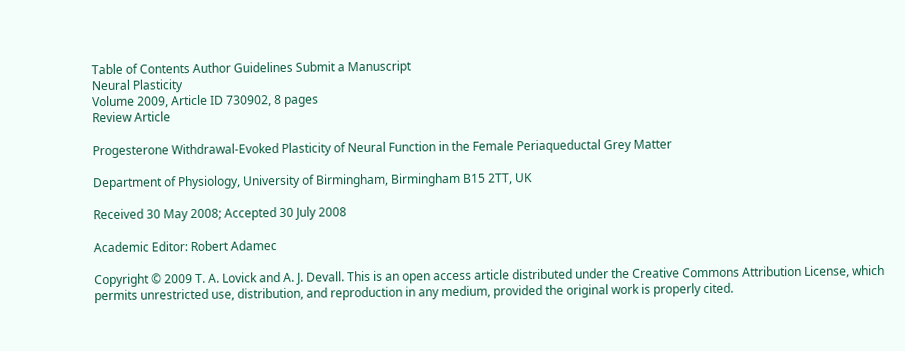Table of Contents Author Guidelines Submit a Manuscript
Neural Plasticity
Volume 2009, Article ID 730902, 8 pages
Review Article

Progesterone Withdrawal-Evoked Plasticity of Neural Function in the Female Periaqueductal Grey Matter

Department of Physiology, University of Birmingham, Birmingham B15 2TT, UK

Received 30 May 2008; Accepted 30 July 2008

Academic Editor: Robert Adamec

Copyright © 2009 T. A. Lovick and A. J. Devall. This is an open access article distributed under the Creative Commons Attribution License, which permits unrestricted use, distribution, and reproduction in any medium, provided the original work is properly cited.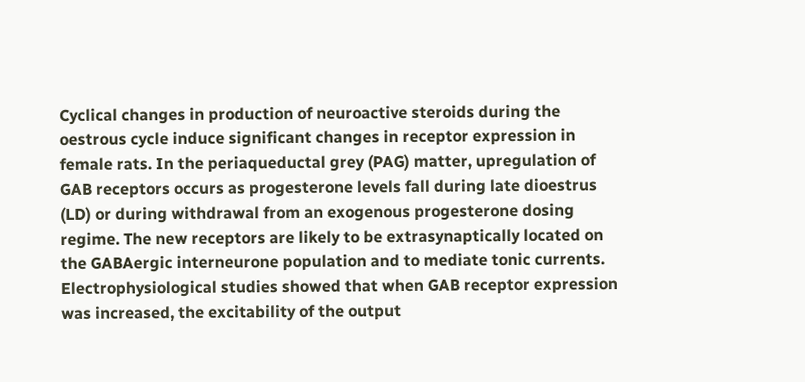Cyclical changes in production of neuroactive steroids during the oestrous cycle induce significant changes in receptor expression in female rats. In the periaqueductal grey (PAG) matter, upregulation of GAB receptors occurs as progesterone levels fall during late dioestrus (LD) or during withdrawal from an exogenous progesterone dosing regime. The new receptors are likely to be extrasynaptically located on the GABAergic interneurone population and to mediate tonic currents. Electrophysiological studies showed that when GAB receptor expression was increased, the excitability of the output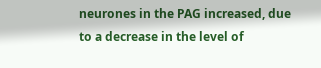neurones in the PAG increased, due to a decrease in the level of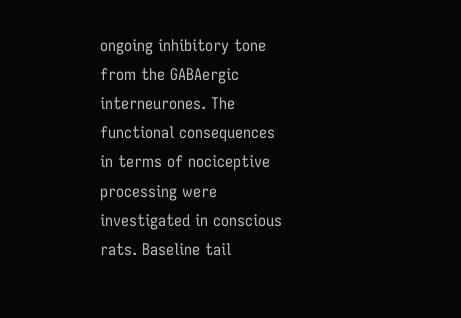ongoing inhibitory tone from the GABAergic interneurones. The functional consequences in terms of nociceptive processing were investigated in conscious rats. Baseline tail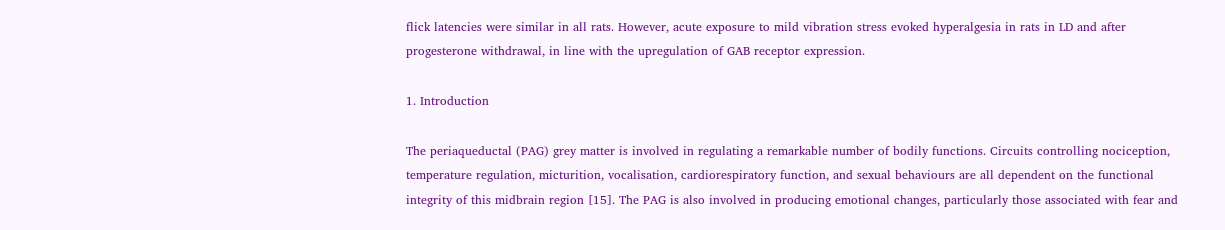flick latencies were similar in all rats. However, acute exposure to mild vibration stress evoked hyperalgesia in rats in LD and after progesterone withdrawal, in line with the upregulation of GAB receptor expression.

1. Introduction

The periaqueductal (PAG) grey matter is involved in regulating a remarkable number of bodily functions. Circuits controlling nociception, temperature regulation, micturition, vocalisation, cardiorespiratory function, and sexual behaviours are all dependent on the functional integrity of this midbrain region [15]. The PAG is also involved in producing emotional changes, particularly those associated with fear and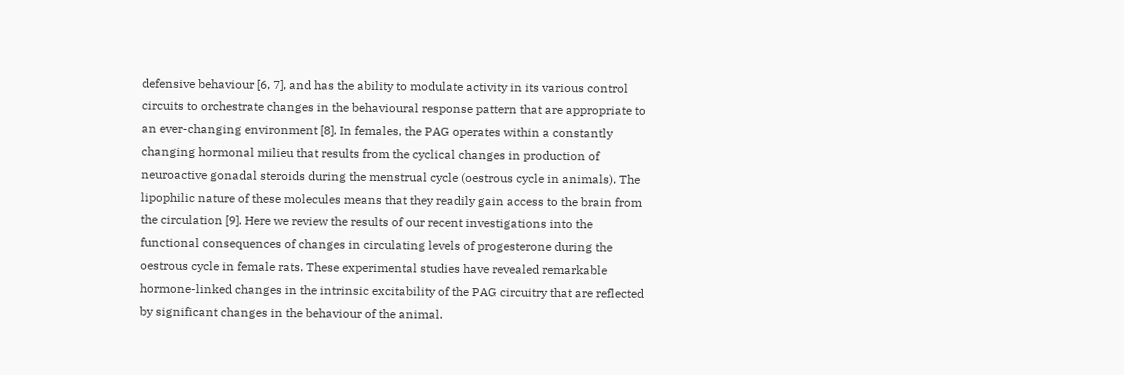defensive behaviour [6, 7], and has the ability to modulate activity in its various control circuits to orchestrate changes in the behavioural response pattern that are appropriate to an ever-changing environment [8]. In females, the PAG operates within a constantly changing hormonal milieu that results from the cyclical changes in production of neuroactive gonadal steroids during the menstrual cycle (oestrous cycle in animals). The lipophilic nature of these molecules means that they readily gain access to the brain from the circulation [9]. Here we review the results of our recent investigations into the functional consequences of changes in circulating levels of progesterone during the oestrous cycle in female rats. These experimental studies have revealed remarkable hormone-linked changes in the intrinsic excitability of the PAG circuitry that are reflected by significant changes in the behaviour of the animal.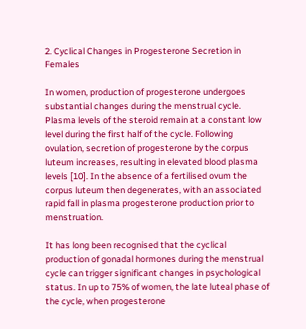2. Cyclical Changes in Progesterone Secretion in Females

In women, production of progesterone undergoes substantial changes during the menstrual cycle. Plasma levels of the steroid remain at a constant low level during the first half of the cycle. Following ovulation, secretion of progesterone by the corpus luteum increases, resulting in elevated blood plasma levels [10]. In the absence of a fertilised ovum the corpus luteum then degenerates, with an associated rapid fall in plasma progesterone production prior to menstruation.

It has long been recognised that the cyclical production of gonadal hormones during the menstrual cycle can trigger significant changes in psychological status. In up to 75% of women, the late luteal phase of the cycle, when progesterone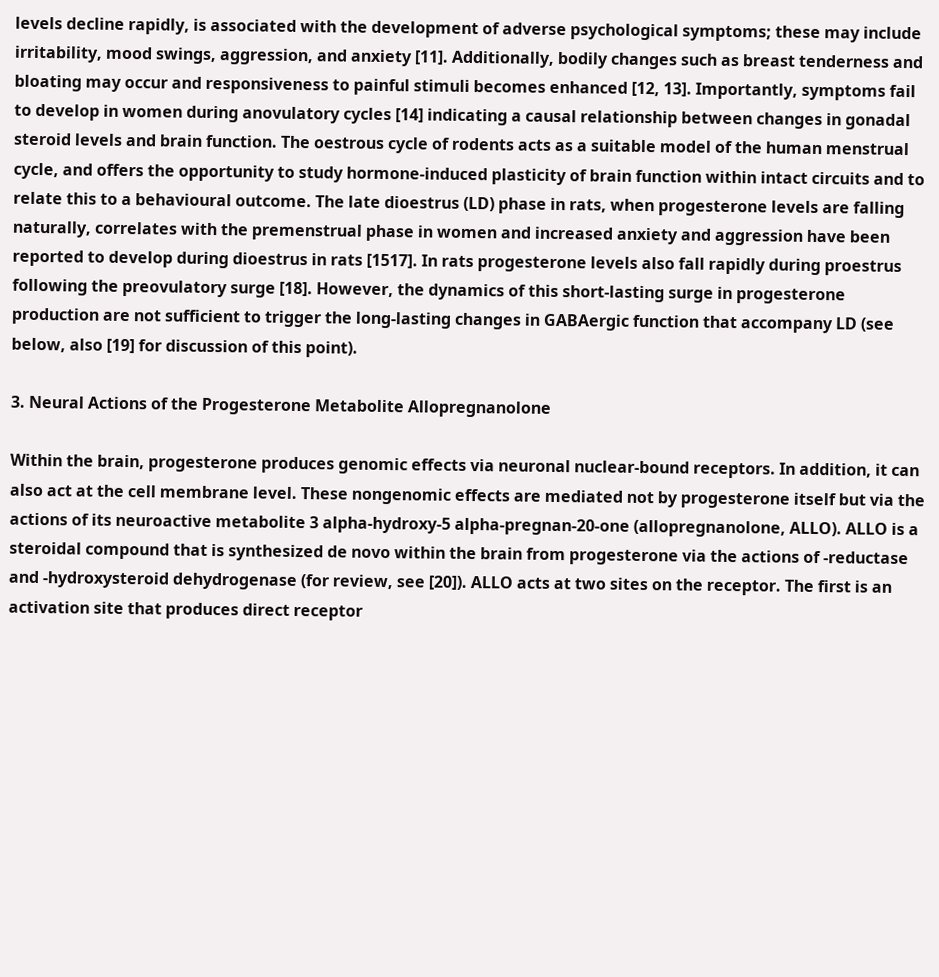levels decline rapidly, is associated with the development of adverse psychological symptoms; these may include irritability, mood swings, aggression, and anxiety [11]. Additionally, bodily changes such as breast tenderness and bloating may occur and responsiveness to painful stimuli becomes enhanced [12, 13]. Importantly, symptoms fail to develop in women during anovulatory cycles [14] indicating a causal relationship between changes in gonadal steroid levels and brain function. The oestrous cycle of rodents acts as a suitable model of the human menstrual cycle, and offers the opportunity to study hormone-induced plasticity of brain function within intact circuits and to relate this to a behavioural outcome. The late dioestrus (LD) phase in rats, when progesterone levels are falling naturally, correlates with the premenstrual phase in women and increased anxiety and aggression have been reported to develop during dioestrus in rats [1517]. In rats progesterone levels also fall rapidly during proestrus following the preovulatory surge [18]. However, the dynamics of this short-lasting surge in progesterone production are not sufficient to trigger the long-lasting changes in GABAergic function that accompany LD (see below, also [19] for discussion of this point).

3. Neural Actions of the Progesterone Metabolite Allopregnanolone

Within the brain, progesterone produces genomic effects via neuronal nuclear-bound receptors. In addition, it can also act at the cell membrane level. These nongenomic effects are mediated not by progesterone itself but via the actions of its neuroactive metabolite 3 alpha-hydroxy-5 alpha-pregnan-20-one (allopregnanolone, ALLO). ALLO is a steroidal compound that is synthesized de novo within the brain from progesterone via the actions of -reductase and -hydroxysteroid dehydrogenase (for review, see [20]). ALLO acts at two sites on the receptor. The first is an activation site that produces direct receptor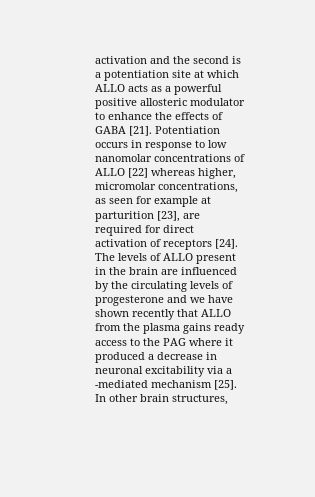activation and the second is a potentiation site at which ALLO acts as a powerful positive allosteric modulator to enhance the effects of GABA [21]. Potentiation occurs in response to low nanomolar concentrations of ALLO [22] whereas higher, micromolar concentrations, as seen for example at parturition [23], are required for direct activation of receptors [24]. The levels of ALLO present in the brain are influenced by the circulating levels of progesterone and we have shown recently that ALLO from the plasma gains ready access to the PAG where it produced a decrease in neuronal excitability via a -mediated mechanism [25]. In other brain structures,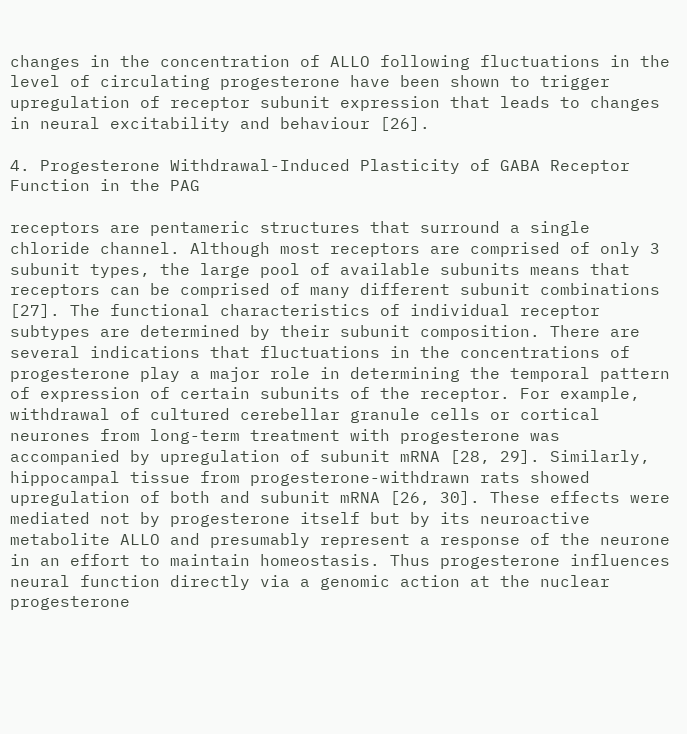changes in the concentration of ALLO following fluctuations in the level of circulating progesterone have been shown to trigger upregulation of receptor subunit expression that leads to changes in neural excitability and behaviour [26].

4. Progesterone Withdrawal-Induced Plasticity of GABA Receptor Function in the PAG

receptors are pentameric structures that surround a single chloride channel. Although most receptors are comprised of only 3 subunit types, the large pool of available subunits means that receptors can be comprised of many different subunit combinations [27]. The functional characteristics of individual receptor subtypes are determined by their subunit composition. There are several indications that fluctuations in the concentrations of progesterone play a major role in determining the temporal pattern of expression of certain subunits of the receptor. For example, withdrawal of cultured cerebellar granule cells or cortical neurones from long-term treatment with progesterone was accompanied by upregulation of subunit mRNA [28, 29]. Similarly, hippocampal tissue from progesterone-withdrawn rats showed upregulation of both and subunit mRNA [26, 30]. These effects were mediated not by progesterone itself but by its neuroactive metabolite ALLO and presumably represent a response of the neurone in an effort to maintain homeostasis. Thus progesterone influences neural function directly via a genomic action at the nuclear progesterone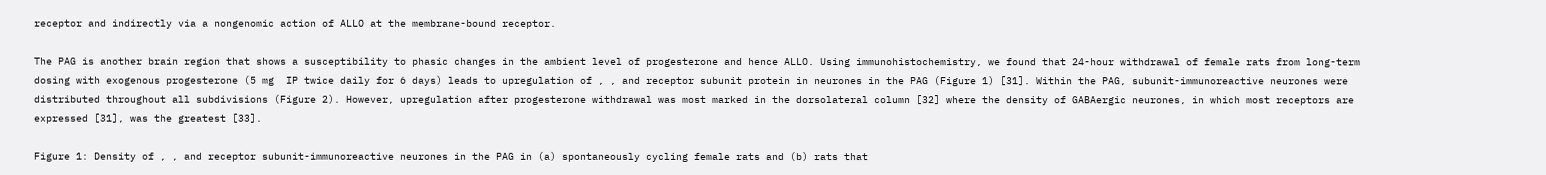receptor and indirectly via a nongenomic action of ALLO at the membrane-bound receptor.

The PAG is another brain region that shows a susceptibility to phasic changes in the ambient level of progesterone and hence ALLO. Using immunohistochemistry, we found that 24-hour withdrawal of female rats from long-term dosing with exogenous progesterone (5 mg  IP twice daily for 6 days) leads to upregulation of , , and receptor subunit protein in neurones in the PAG (Figure 1) [31]. Within the PAG, subunit-immunoreactive neurones were distributed throughout all subdivisions (Figure 2). However, upregulation after progesterone withdrawal was most marked in the dorsolateral column [32] where the density of GABAergic neurones, in which most receptors are expressed [31], was the greatest [33].

Figure 1: Density of , , and receptor subunit-immunoreactive neurones in the PAG in (a) spontaneously cycling female rats and (b) rats that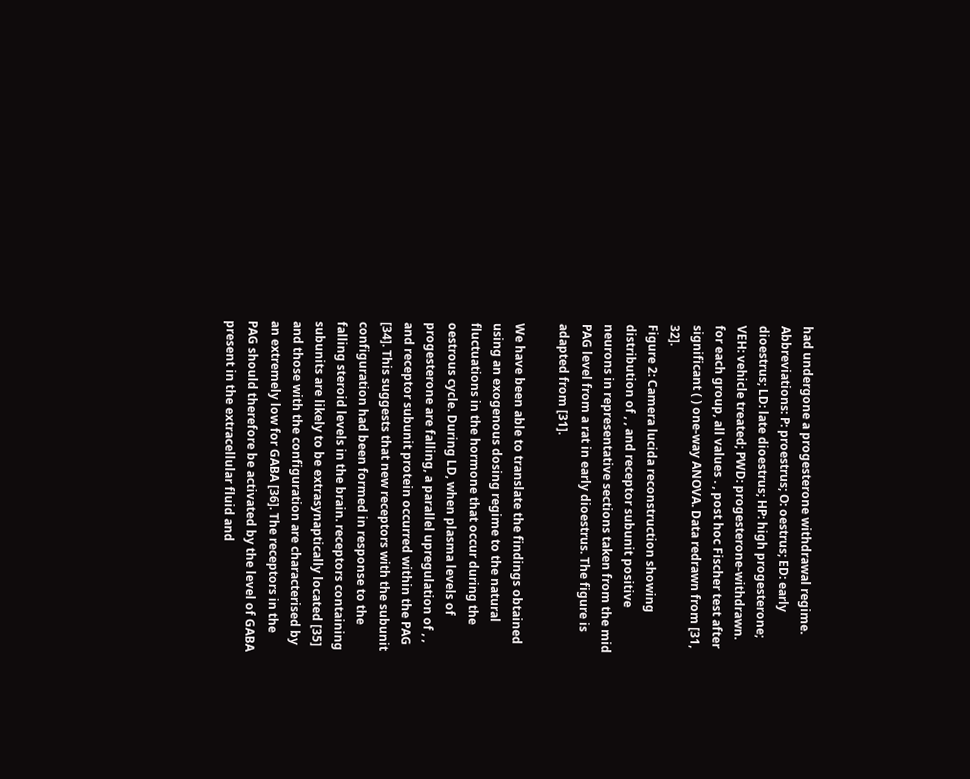had undergone a progesterone withdrawal regime. Abbreviations: P: proestrus; O: oestrus; ED: early dioestrus; LD: late dioestrus; HP: high progesterone; VEH: vehicle treated; PWD: progesterone-withdrawn. for each group, all values . , post hoc Fischer test after significant ( ) one-way ANOVA. Data redrawn from [31, 32].
Figure 2: Camera lucida reconstruction showing distribution of , , and receptor subunit positive neurons in representative sections taken from the mid PAG level from a rat in early dioestrus. The figure is adapted from [31].

We have been able to translate the findings obtained using an exogenous dosing regime to the natural fluctuations in the hormone that occur during the oestrous cycle. During LD, when plasma levels of progesterone are falling, a parallel upregulation of , , and receptor subunit protein occurred within the PAG [34]. This suggests that new receptors with the subunit configuration had been formed in response to the falling steroid levels in the brain. receptors containing subunits are likely to be extrasynaptically located [35] and those with the configuration are characterised by an extremely low for GABA [36]. The receptors in the PAG should therefore be activated by the level of GABA present in the extracellular fluid and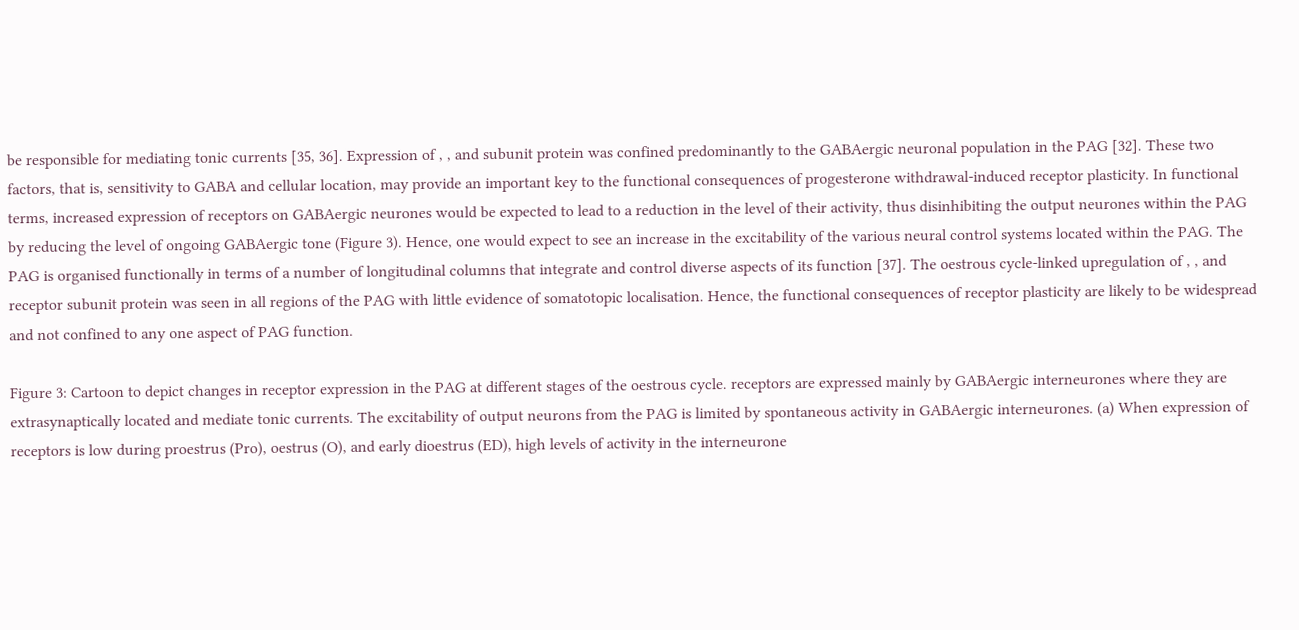be responsible for mediating tonic currents [35, 36]. Expression of , , and subunit protein was confined predominantly to the GABAergic neuronal population in the PAG [32]. These two factors, that is, sensitivity to GABA and cellular location, may provide an important key to the functional consequences of progesterone withdrawal-induced receptor plasticity. In functional terms, increased expression of receptors on GABAergic neurones would be expected to lead to a reduction in the level of their activity, thus disinhibiting the output neurones within the PAG by reducing the level of ongoing GABAergic tone (Figure 3). Hence, one would expect to see an increase in the excitability of the various neural control systems located within the PAG. The PAG is organised functionally in terms of a number of longitudinal columns that integrate and control diverse aspects of its function [37]. The oestrous cycle-linked upregulation of , , and receptor subunit protein was seen in all regions of the PAG with little evidence of somatotopic localisation. Hence, the functional consequences of receptor plasticity are likely to be widespread and not confined to any one aspect of PAG function.

Figure 3: Cartoon to depict changes in receptor expression in the PAG at different stages of the oestrous cycle. receptors are expressed mainly by GABAergic interneurones where they are extrasynaptically located and mediate tonic currents. The excitability of output neurons from the PAG is limited by spontaneous activity in GABAergic interneurones. (a) When expression of receptors is low during proestrus (Pro), oestrus (O), and early dioestrus (ED), high levels of activity in the interneurone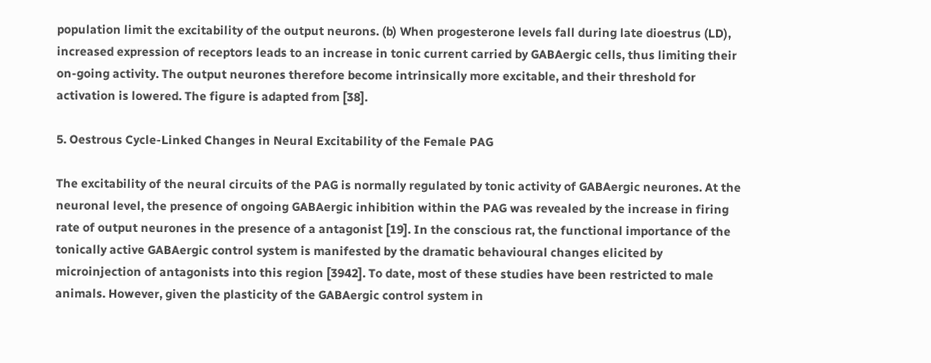population limit the excitability of the output neurons. (b) When progesterone levels fall during late dioestrus (LD), increased expression of receptors leads to an increase in tonic current carried by GABAergic cells, thus limiting their on-going activity. The output neurones therefore become intrinsically more excitable, and their threshold for activation is lowered. The figure is adapted from [38].

5. Oestrous Cycle-Linked Changes in Neural Excitability of the Female PAG

The excitability of the neural circuits of the PAG is normally regulated by tonic activity of GABAergic neurones. At the neuronal level, the presence of ongoing GABAergic inhibition within the PAG was revealed by the increase in firing rate of output neurones in the presence of a antagonist [19]. In the conscious rat, the functional importance of the tonically active GABAergic control system is manifested by the dramatic behavioural changes elicited by microinjection of antagonists into this region [3942]. To date, most of these studies have been restricted to male animals. However, given the plasticity of the GABAergic control system in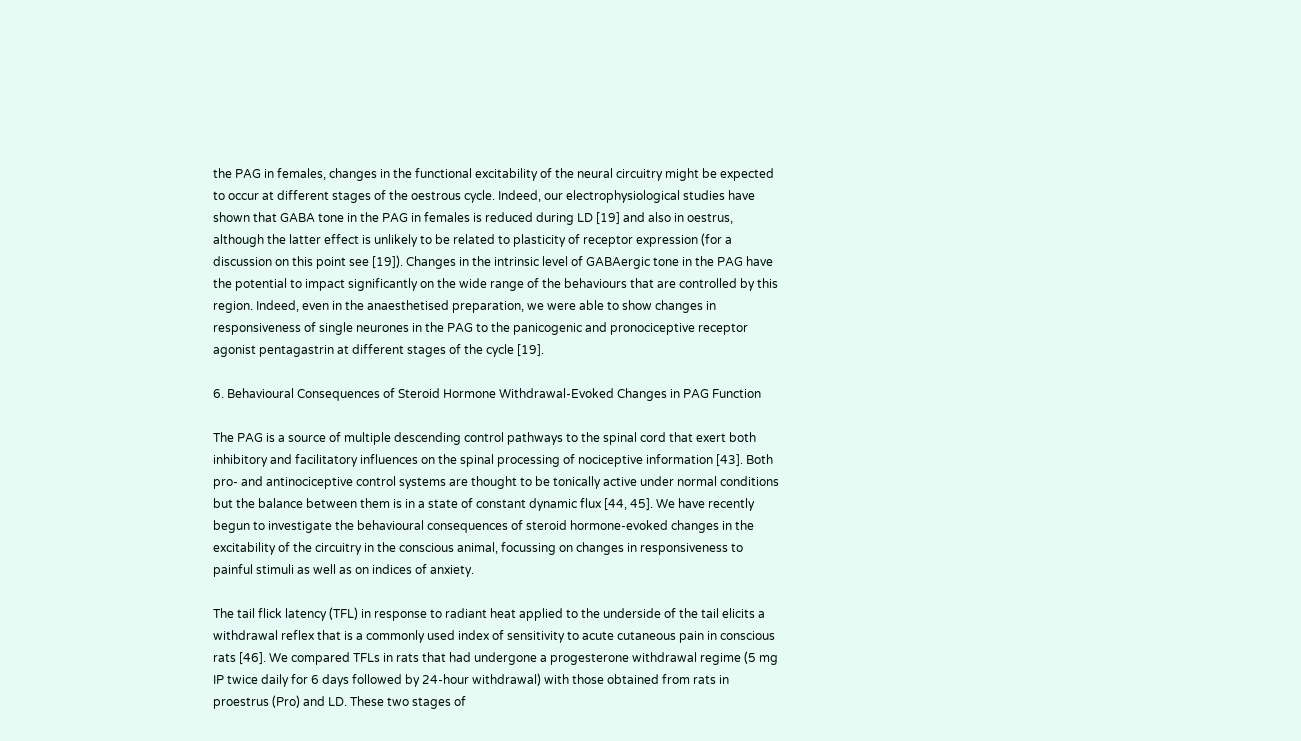the PAG in females, changes in the functional excitability of the neural circuitry might be expected to occur at different stages of the oestrous cycle. Indeed, our electrophysiological studies have shown that GABA tone in the PAG in females is reduced during LD [19] and also in oestrus, although the latter effect is unlikely to be related to plasticity of receptor expression (for a discussion on this point see [19]). Changes in the intrinsic level of GABAergic tone in the PAG have the potential to impact significantly on the wide range of the behaviours that are controlled by this region. Indeed, even in the anaesthetised preparation, we were able to show changes in responsiveness of single neurones in the PAG to the panicogenic and pronociceptive receptor agonist pentagastrin at different stages of the cycle [19].

6. Behavioural Consequences of Steroid Hormone Withdrawal-Evoked Changes in PAG Function

The PAG is a source of multiple descending control pathways to the spinal cord that exert both inhibitory and facilitatory influences on the spinal processing of nociceptive information [43]. Both pro- and antinociceptive control systems are thought to be tonically active under normal conditions but the balance between them is in a state of constant dynamic flux [44, 45]. We have recently begun to investigate the behavioural consequences of steroid hormone-evoked changes in the excitability of the circuitry in the conscious animal, focussing on changes in responsiveness to painful stimuli as well as on indices of anxiety.

The tail flick latency (TFL) in response to radiant heat applied to the underside of the tail elicits a withdrawal reflex that is a commonly used index of sensitivity to acute cutaneous pain in conscious rats [46]. We compared TFLs in rats that had undergone a progesterone withdrawal regime (5 mg  IP twice daily for 6 days followed by 24-hour withdrawal) with those obtained from rats in proestrus (Pro) and LD. These two stages of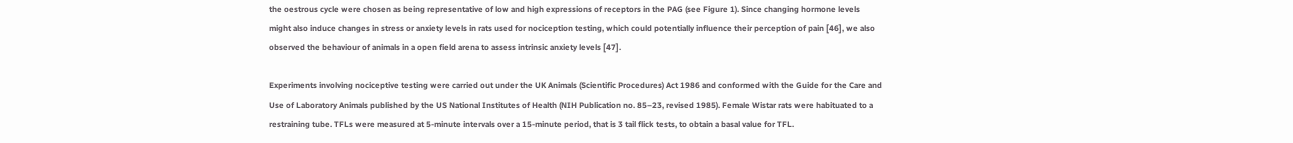the oestrous cycle were chosen as being representative of low and high expressions of receptors in the PAG (see Figure 1). Since changing hormone levels might also induce changes in stress or anxiety levels in rats used for nociception testing, which could potentially influence their perception of pain [46], we also observed the behaviour of animals in a open field arena to assess intrinsic anxiety levels [47].

Experiments involving nociceptive testing were carried out under the UK Animals (Scientific Procedures) Act 1986 and conformed with the Guide for the Care and Use of Laboratory Animals published by the US National Institutes of Health (NIH Publication no. 85–23, revised 1985). Female Wistar rats were habituated to a restraining tube. TFLs were measured at 5-minute intervals over a 15-minute period, that is 3 tail flick tests, to obtain a basal value for TFL.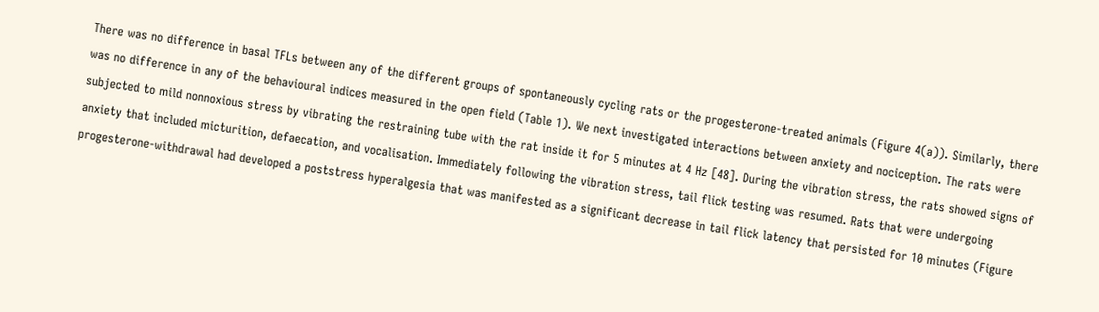There was no difference in basal TFLs between any of the different groups of spontaneously cycling rats or the progesterone-treated animals (Figure 4(a)). Similarly, there was no difference in any of the behavioural indices measured in the open field (Table 1). We next investigated interactions between anxiety and nociception. The rats were subjected to mild nonnoxious stress by vibrating the restraining tube with the rat inside it for 5 minutes at 4 Hz [48]. During the vibration stress, the rats showed signs of anxiety that included micturition, defaecation, and vocalisation. Immediately following the vibration stress, tail flick testing was resumed. Rats that were undergoing progesterone-withdrawal had developed a poststress hyperalgesia that was manifested as a significant decrease in tail flick latency that persisted for 10 minutes (Figure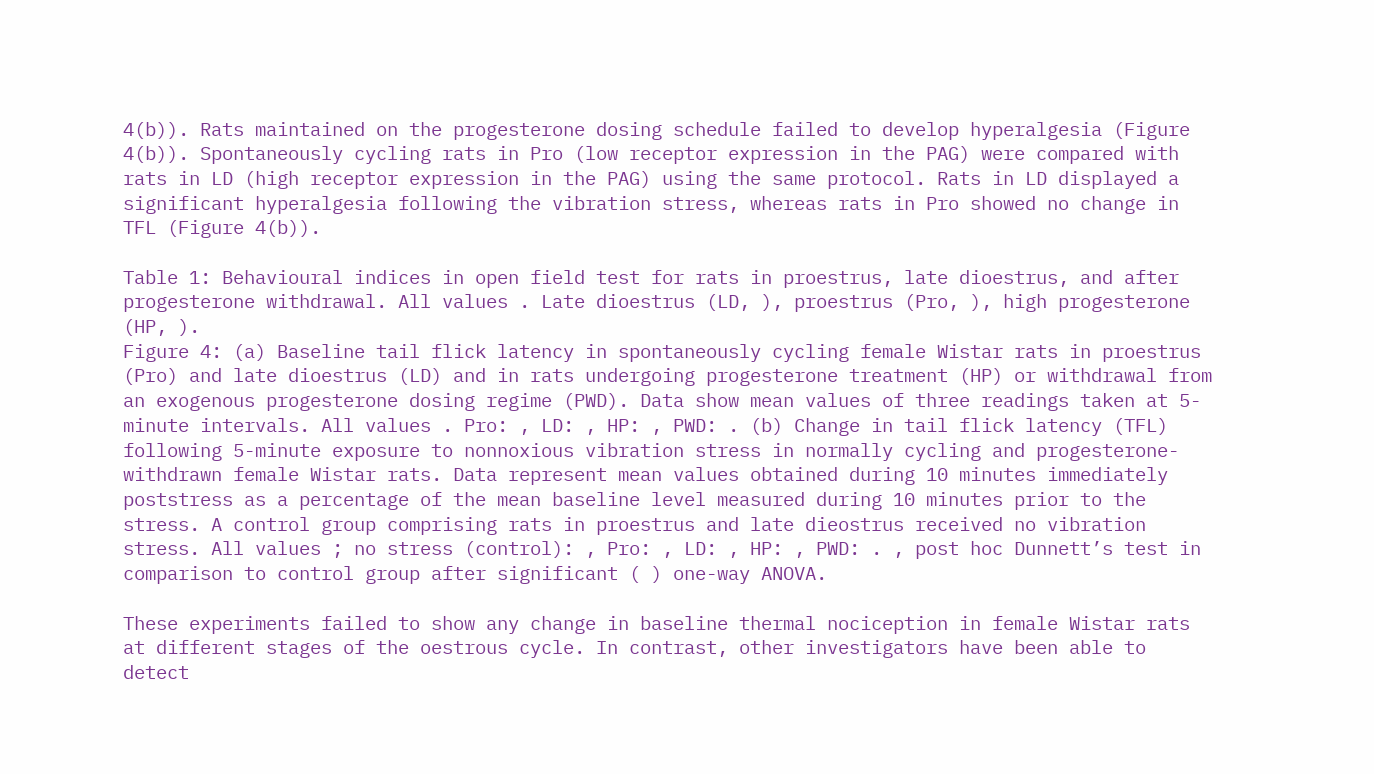4(b)). Rats maintained on the progesterone dosing schedule failed to develop hyperalgesia (Figure 4(b)). Spontaneously cycling rats in Pro (low receptor expression in the PAG) were compared with rats in LD (high receptor expression in the PAG) using the same protocol. Rats in LD displayed a significant hyperalgesia following the vibration stress, whereas rats in Pro showed no change in TFL (Figure 4(b)).

Table 1: Behavioural indices in open field test for rats in proestrus, late dioestrus, and after progesterone withdrawal. All values . Late dioestrus (LD, ), proestrus (Pro, ), high progesterone (HP, ).
Figure 4: (a) Baseline tail flick latency in spontaneously cycling female Wistar rats in proestrus (Pro) and late dioestrus (LD) and in rats undergoing progesterone treatment (HP) or withdrawal from an exogenous progesterone dosing regime (PWD). Data show mean values of three readings taken at 5-minute intervals. All values . Pro: , LD: , HP: , PWD: . (b) Change in tail flick latency (TFL) following 5-minute exposure to nonnoxious vibration stress in normally cycling and progesterone-withdrawn female Wistar rats. Data represent mean values obtained during 10 minutes immediately poststress as a percentage of the mean baseline level measured during 10 minutes prior to the stress. A control group comprising rats in proestrus and late dieostrus received no vibration stress. All values ; no stress (control): , Pro: , LD: , HP: , PWD: . , post hoc Dunnett’s test in comparison to control group after significant ( ) one-way ANOVA.

These experiments failed to show any change in baseline thermal nociception in female Wistar rats at different stages of the oestrous cycle. In contrast, other investigators have been able to detect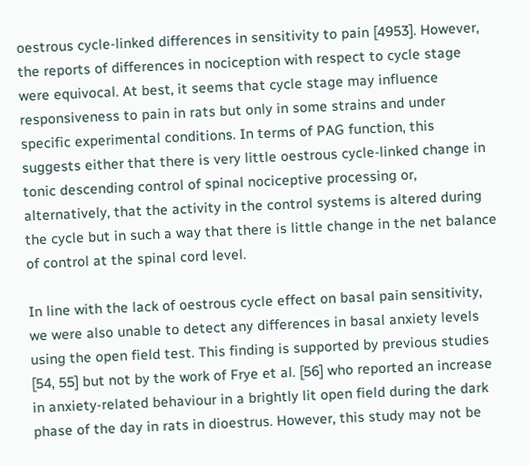oestrous cycle-linked differences in sensitivity to pain [4953]. However, the reports of differences in nociception with respect to cycle stage were equivocal. At best, it seems that cycle stage may influence responsiveness to pain in rats but only in some strains and under specific experimental conditions. In terms of PAG function, this suggests either that there is very little oestrous cycle-linked change in tonic descending control of spinal nociceptive processing or, alternatively, that the activity in the control systems is altered during the cycle but in such a way that there is little change in the net balance of control at the spinal cord level.

In line with the lack of oestrous cycle effect on basal pain sensitivity, we were also unable to detect any differences in basal anxiety levels using the open field test. This finding is supported by previous studies [54, 55] but not by the work of Frye et al. [56] who reported an increase in anxiety-related behaviour in a brightly lit open field during the dark phase of the day in rats in dioestrus. However, this study may not be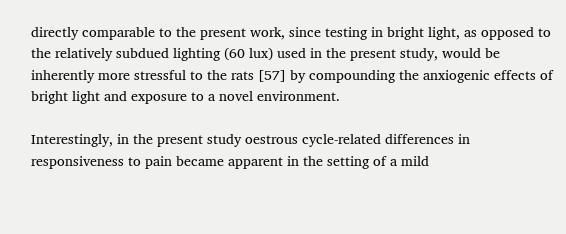directly comparable to the present work, since testing in bright light, as opposed to the relatively subdued lighting (60 lux) used in the present study, would be inherently more stressful to the rats [57] by compounding the anxiogenic effects of bright light and exposure to a novel environment.

Interestingly, in the present study oestrous cycle-related differences in responsiveness to pain became apparent in the setting of a mild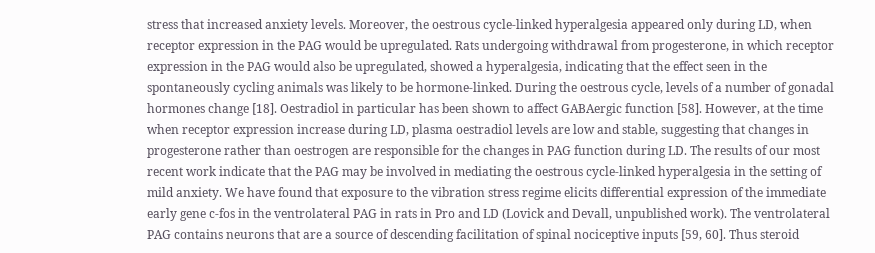stress that increased anxiety levels. Moreover, the oestrous cycle-linked hyperalgesia appeared only during LD, when receptor expression in the PAG would be upregulated. Rats undergoing withdrawal from progesterone, in which receptor expression in the PAG would also be upregulated, showed a hyperalgesia, indicating that the effect seen in the spontaneously cycling animals was likely to be hormone-linked. During the oestrous cycle, levels of a number of gonadal hormones change [18]. Oestradiol in particular has been shown to affect GABAergic function [58]. However, at the time when receptor expression increase during LD, plasma oestradiol levels are low and stable, suggesting that changes in progesterone rather than oestrogen are responsible for the changes in PAG function during LD. The results of our most recent work indicate that the PAG may be involved in mediating the oestrous cycle-linked hyperalgesia in the setting of mild anxiety. We have found that exposure to the vibration stress regime elicits differential expression of the immediate early gene c-fos in the ventrolateral PAG in rats in Pro and LD (Lovick and Devall, unpublished work). The ventrolateral PAG contains neurons that are a source of descending facilitation of spinal nociceptive inputs [59, 60]. Thus steroid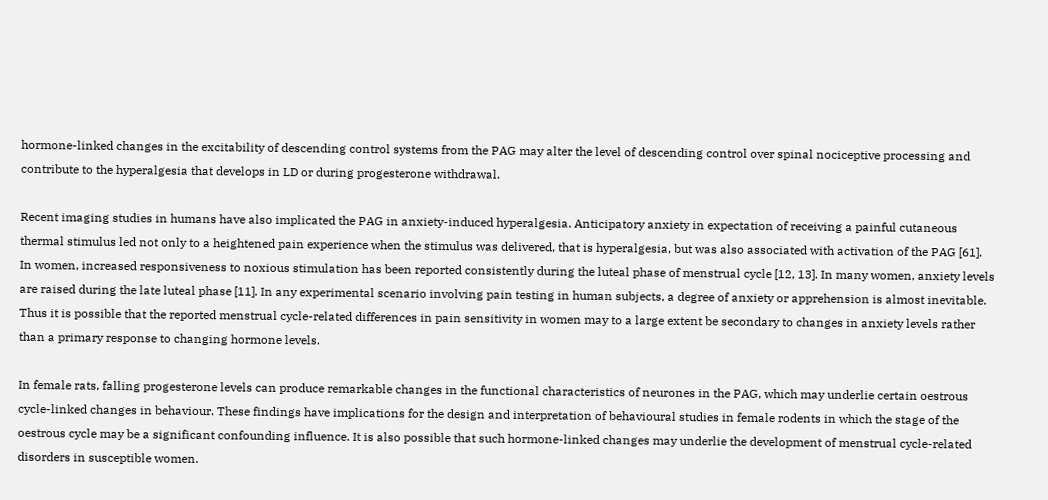hormone-linked changes in the excitability of descending control systems from the PAG may alter the level of descending control over spinal nociceptive processing and contribute to the hyperalgesia that develops in LD or during progesterone withdrawal.

Recent imaging studies in humans have also implicated the PAG in anxiety-induced hyperalgesia. Anticipatory anxiety in expectation of receiving a painful cutaneous thermal stimulus led not only to a heightened pain experience when the stimulus was delivered, that is hyperalgesia, but was also associated with activation of the PAG [61]. In women, increased responsiveness to noxious stimulation has been reported consistently during the luteal phase of menstrual cycle [12, 13]. In many women, anxiety levels are raised during the late luteal phase [11]. In any experimental scenario involving pain testing in human subjects, a degree of anxiety or apprehension is almost inevitable. Thus it is possible that the reported menstrual cycle-related differences in pain sensitivity in women may to a large extent be secondary to changes in anxiety levels rather than a primary response to changing hormone levels.

In female rats, falling progesterone levels can produce remarkable changes in the functional characteristics of neurones in the PAG, which may underlie certain oestrous cycle-linked changes in behaviour. These findings have implications for the design and interpretation of behavioural studies in female rodents in which the stage of the oestrous cycle may be a significant confounding influence. It is also possible that such hormone-linked changes may underlie the development of menstrual cycle-related disorders in susceptible women.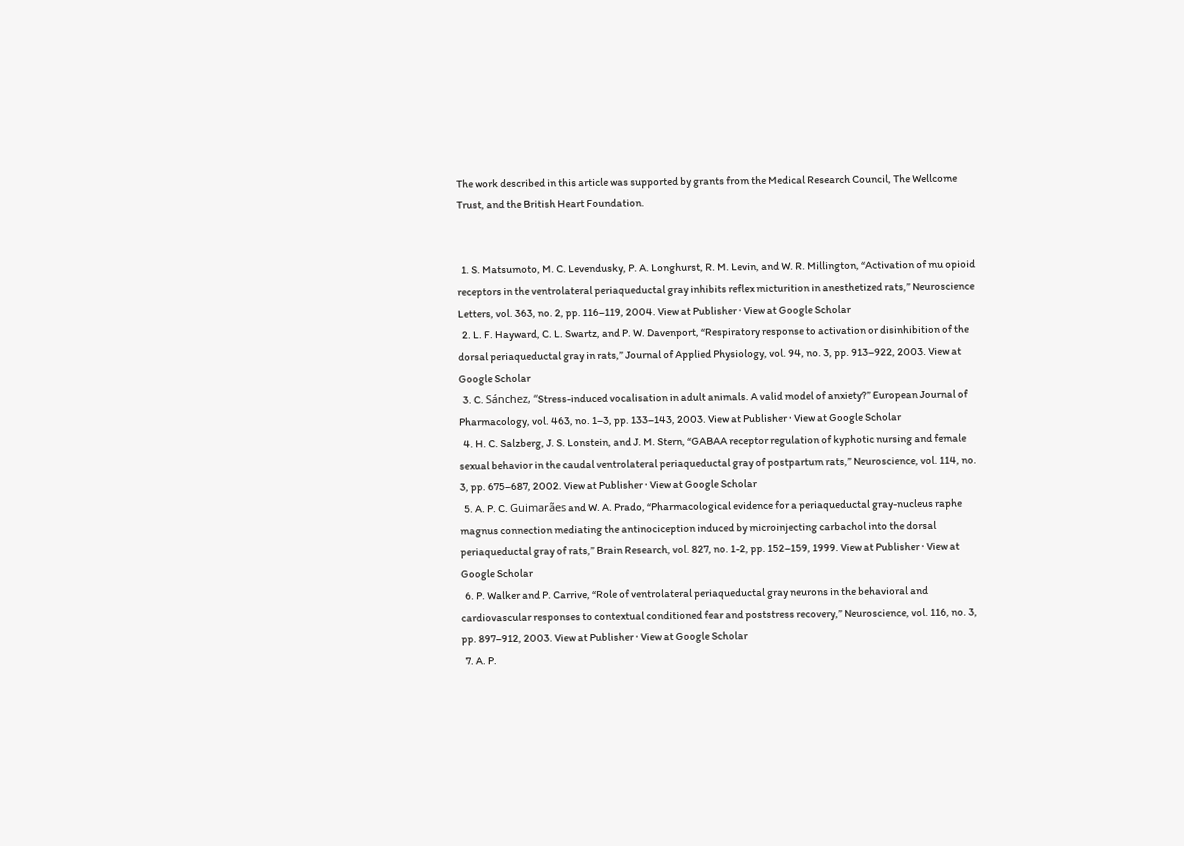The work described in this article was supported by grants from the Medical Research Council, The Wellcome Trust, and the British Heart Foundation.


  1. S. Matsumoto, M. C. Levendusky, P. A. Longhurst, R. M. Levin, and W. R. Millington, “Activation of mu opioid receptors in the ventrolateral periaqueductal gray inhibits reflex micturition in anesthetized rats,” Neuroscience Letters, vol. 363, no. 2, pp. 116–119, 2004. View at Publisher · View at Google Scholar
  2. L. F. Hayward, C. L. Swartz, and P. W. Davenport, “Respiratory response to activation or disinhibition of the dorsal periaqueductal gray in rats,” Journal of Applied Physiology, vol. 94, no. 3, pp. 913–922, 2003. View at Google Scholar
  3. C. Sánchez, “Stress-induced vocalisation in adult animals. A valid model of anxiety?” European Journal of Pharmacology, vol. 463, no. 1–3, pp. 133–143, 2003. View at Publisher · View at Google Scholar
  4. H. C. Salzberg, J. S. Lonstein, and J. M. Stern, “GABAA receptor regulation of kyphotic nursing and female sexual behavior in the caudal ventrolateral periaqueductal gray of postpartum rats,” Neuroscience, vol. 114, no. 3, pp. 675–687, 2002. View at Publisher · View at Google Scholar
  5. A. P. C. Guimarães and W. A. Prado, “Pharmacological evidence for a periaqueductal gray-nucleus raphe magnus connection mediating the antinociception induced by microinjecting carbachol into the dorsal periaqueductal gray of rats,” Brain Research, vol. 827, no. 1-2, pp. 152–159, 1999. View at Publisher · View at Google Scholar
  6. P. Walker and P. Carrive, “Role of ventrolateral periaqueductal gray neurons in the behavioral and cardiovascular responses to contextual conditioned fear and poststress recovery,” Neuroscience, vol. 116, no. 3, pp. 897–912, 2003. View at Publisher · View at Google Scholar
  7. A. P.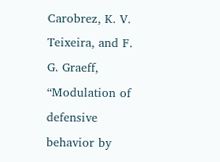Carobrez, K. V. Teixeira, and F. G. Graeff, “Modulation of defensive behavior by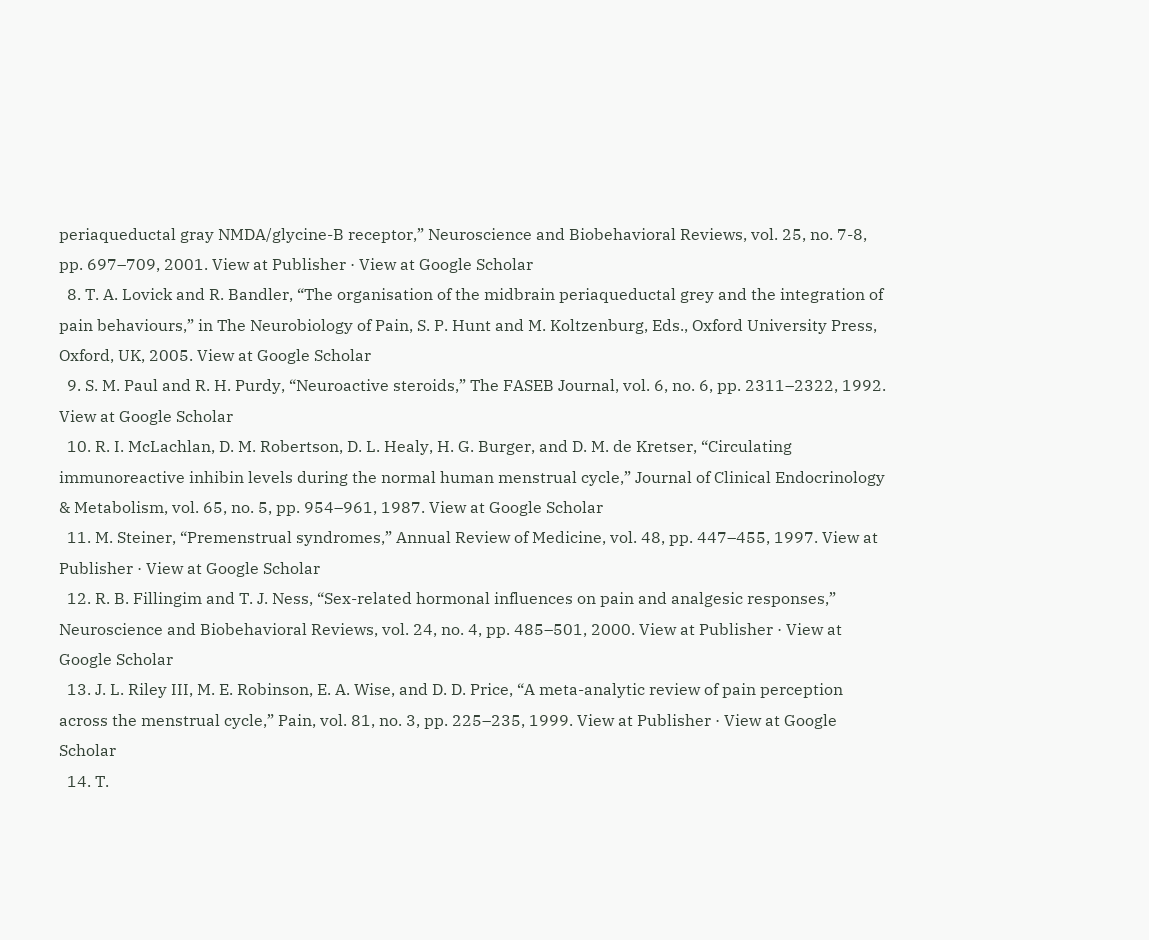periaqueductal gray NMDA/glycine-B receptor,” Neuroscience and Biobehavioral Reviews, vol. 25, no. 7-8, pp. 697–709, 2001. View at Publisher · View at Google Scholar
  8. T. A. Lovick and R. Bandler, “The organisation of the midbrain periaqueductal grey and the integration of pain behaviours,” in The Neurobiology of Pain, S. P. Hunt and M. Koltzenburg, Eds., Oxford University Press, Oxford, UK, 2005. View at Google Scholar
  9. S. M. Paul and R. H. Purdy, “Neuroactive steroids,” The FASEB Journal, vol. 6, no. 6, pp. 2311–2322, 1992. View at Google Scholar
  10. R. I. McLachlan, D. M. Robertson, D. L. Healy, H. G. Burger, and D. M. de Kretser, “Circulating immunoreactive inhibin levels during the normal human menstrual cycle,” Journal of Clinical Endocrinology & Metabolism, vol. 65, no. 5, pp. 954–961, 1987. View at Google Scholar
  11. M. Steiner, “Premenstrual syndromes,” Annual Review of Medicine, vol. 48, pp. 447–455, 1997. View at Publisher · View at Google Scholar
  12. R. B. Fillingim and T. J. Ness, “Sex-related hormonal influences on pain and analgesic responses,” Neuroscience and Biobehavioral Reviews, vol. 24, no. 4, pp. 485–501, 2000. View at Publisher · View at Google Scholar
  13. J. L. Riley III, M. E. Robinson, E. A. Wise, and D. D. Price, “A meta-analytic review of pain perception across the menstrual cycle,” Pain, vol. 81, no. 3, pp. 225–235, 1999. View at Publisher · View at Google Scholar
  14. T.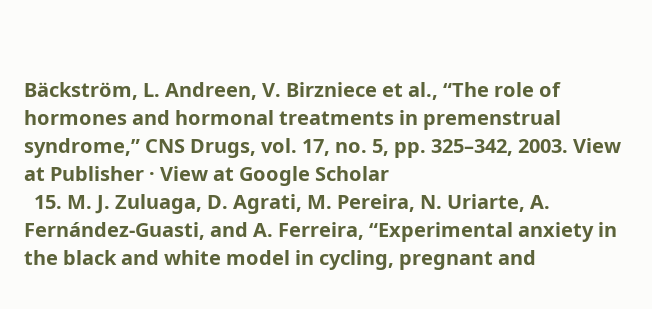Bäckström, L. Andreen, V. Birzniece et al., “The role of hormones and hormonal treatments in premenstrual syndrome,” CNS Drugs, vol. 17, no. 5, pp. 325–342, 2003. View at Publisher · View at Google Scholar
  15. M. J. Zuluaga, D. Agrati, M. Pereira, N. Uriarte, A. Fernández-Guasti, and A. Ferreira, “Experimental anxiety in the black and white model in cycling, pregnant and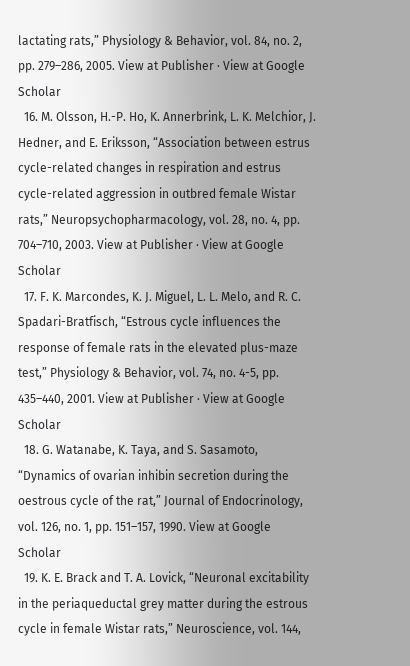lactating rats,” Physiology & Behavior, vol. 84, no. 2, pp. 279–286, 2005. View at Publisher · View at Google Scholar
  16. M. Olsson, H.-P. Ho, K. Annerbrink, L. K. Melchior, J. Hedner, and E. Eriksson, “Association between estrus cycle-related changes in respiration and estrus cycle-related aggression in outbred female Wistar rats,” Neuropsychopharmacology, vol. 28, no. 4, pp. 704–710, 2003. View at Publisher · View at Google Scholar
  17. F. K. Marcondes, K. J. Miguel, L. L. Melo, and R. C. Spadari-Bratfisch, “Estrous cycle influences the response of female rats in the elevated plus-maze test,” Physiology & Behavior, vol. 74, no. 4-5, pp. 435–440, 2001. View at Publisher · View at Google Scholar
  18. G. Watanabe, K. Taya, and S. Sasamoto, “Dynamics of ovarian inhibin secretion during the oestrous cycle of the rat,” Journal of Endocrinology, vol. 126, no. 1, pp. 151–157, 1990. View at Google Scholar
  19. K. E. Brack and T. A. Lovick, “Neuronal excitability in the periaqueductal grey matter during the estrous cycle in female Wistar rats,” Neuroscience, vol. 144,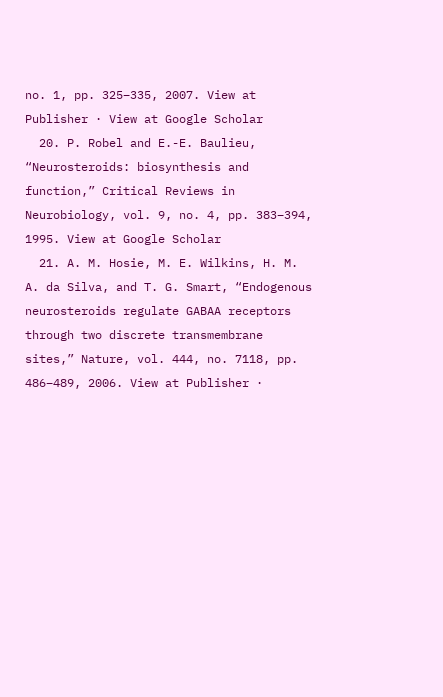no. 1, pp. 325–335, 2007. View at Publisher · View at Google Scholar
  20. P. Robel and E.-E. Baulieu, “Neurosteroids: biosynthesis and function,” Critical Reviews in Neurobiology, vol. 9, no. 4, pp. 383–394, 1995. View at Google Scholar
  21. A. M. Hosie, M. E. Wilkins, H. M. A. da Silva, and T. G. Smart, “Endogenous neurosteroids regulate GABAA receptors through two discrete transmembrane sites,” Nature, vol. 444, no. 7118, pp. 486–489, 2006. View at Publisher ·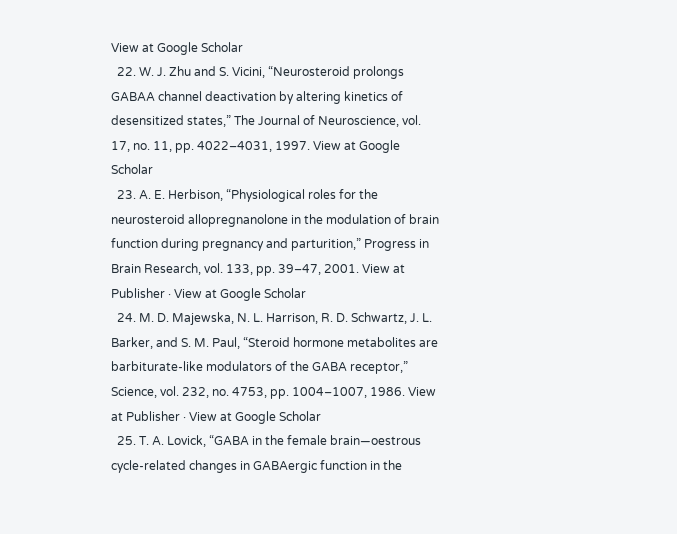View at Google Scholar
  22. W. J. Zhu and S. Vicini, “Neurosteroid prolongs GABAA channel deactivation by altering kinetics of desensitized states,” The Journal of Neuroscience, vol. 17, no. 11, pp. 4022–4031, 1997. View at Google Scholar
  23. A. E. Herbison, “Physiological roles for the neurosteroid allopregnanolone in the modulation of brain function during pregnancy and parturition,” Progress in Brain Research, vol. 133, pp. 39–47, 2001. View at Publisher · View at Google Scholar
  24. M. D. Majewska, N. L. Harrison, R. D. Schwartz, J. L. Barker, and S. M. Paul, “Steroid hormone metabolites are barbiturate-like modulators of the GABA receptor,” Science, vol. 232, no. 4753, pp. 1004–1007, 1986. View at Publisher · View at Google Scholar
  25. T. A. Lovick, “GABA in the female brain—oestrous cycle-related changes in GABAergic function in the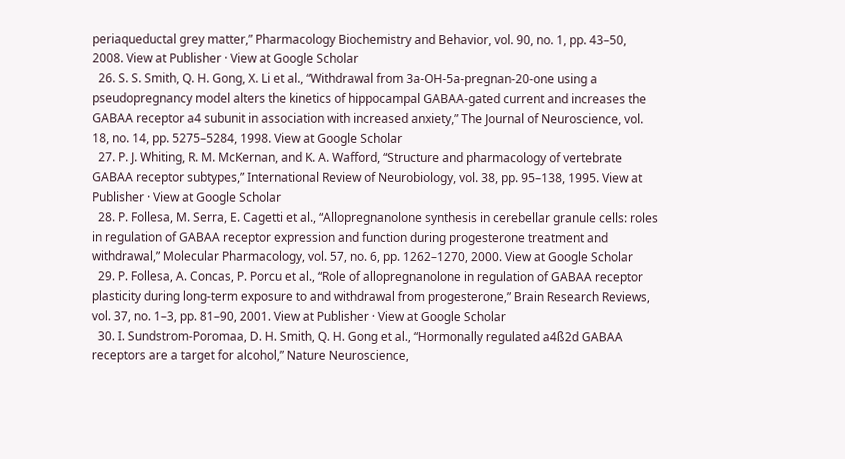periaqueductal grey matter,” Pharmacology Biochemistry and Behavior, vol. 90, no. 1, pp. 43–50, 2008. View at Publisher · View at Google Scholar
  26. S. S. Smith, Q. H. Gong, X. Li et al., “Withdrawal from 3a-OH-5a-pregnan-20-one using a pseudopregnancy model alters the kinetics of hippocampal GABAA-gated current and increases the GABAA receptor a4 subunit in association with increased anxiety,” The Journal of Neuroscience, vol. 18, no. 14, pp. 5275–5284, 1998. View at Google Scholar
  27. P. J. Whiting, R. M. McKernan, and K. A. Wafford, “Structure and pharmacology of vertebrate GABAA receptor subtypes,” International Review of Neurobiology, vol. 38, pp. 95–138, 1995. View at Publisher · View at Google Scholar
  28. P. Follesa, M. Serra, E. Cagetti et al., “Allopregnanolone synthesis in cerebellar granule cells: roles in regulation of GABAA receptor expression and function during progesterone treatment and withdrawal,” Molecular Pharmacology, vol. 57, no. 6, pp. 1262–1270, 2000. View at Google Scholar
  29. P. Follesa, A. Concas, P. Porcu et al., “Role of allopregnanolone in regulation of GABAA receptor plasticity during long-term exposure to and withdrawal from progesterone,” Brain Research Reviews, vol. 37, no. 1–3, pp. 81–90, 2001. View at Publisher · View at Google Scholar
  30. I. Sundstrom-Poromaa, D. H. Smith, Q. H. Gong et al., “Hormonally regulated a4ß2d GABAA receptors are a target for alcohol,” Nature Neuroscience,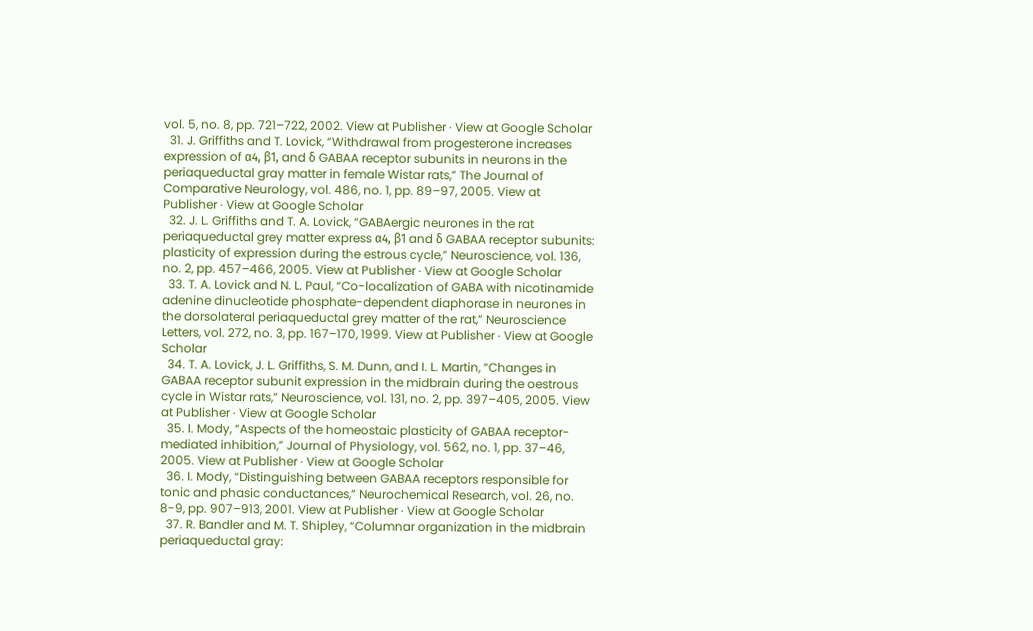vol. 5, no. 8, pp. 721–722, 2002. View at Publisher · View at Google Scholar
  31. J. Griffiths and T. Lovick, “Withdrawal from progesterone increases expression of α4, β1, and δ GABAA receptor subunits in neurons in the periaqueductal gray matter in female Wistar rats,” The Journal of Comparative Neurology, vol. 486, no. 1, pp. 89–97, 2005. View at Publisher · View at Google Scholar
  32. J. L. Griffiths and T. A. Lovick, “GABAergic neurones in the rat periaqueductal grey matter express α4, β1 and δ GABAA receptor subunits: plasticity of expression during the estrous cycle,” Neuroscience, vol. 136, no. 2, pp. 457–466, 2005. View at Publisher · View at Google Scholar
  33. T. A. Lovick and N. L. Paul, “Co-localization of GABA with nicotinamide adenine dinucleotide phosphate-dependent diaphorase in neurones in the dorsolateral periaqueductal grey matter of the rat,” Neuroscience Letters, vol. 272, no. 3, pp. 167–170, 1999. View at Publisher · View at Google Scholar
  34. T. A. Lovick, J. L. Griffiths, S. M. Dunn, and I. L. Martin, “Changes in GABAA receptor subunit expression in the midbrain during the oestrous cycle in Wistar rats,” Neuroscience, vol. 131, no. 2, pp. 397–405, 2005. View at Publisher · View at Google Scholar
  35. I. Mody, “Aspects of the homeostaic plasticity of GABAA receptor-mediated inhibition,” Journal of Physiology, vol. 562, no. 1, pp. 37–46, 2005. View at Publisher · View at Google Scholar
  36. I. Mody, “Distinguishing between GABAA receptors responsible for tonic and phasic conductances,” Neurochemical Research, vol. 26, no. 8-9, pp. 907–913, 2001. View at Publisher · View at Google Scholar
  37. R. Bandler and M. T. Shipley, “Columnar organization in the midbrain periaqueductal gray: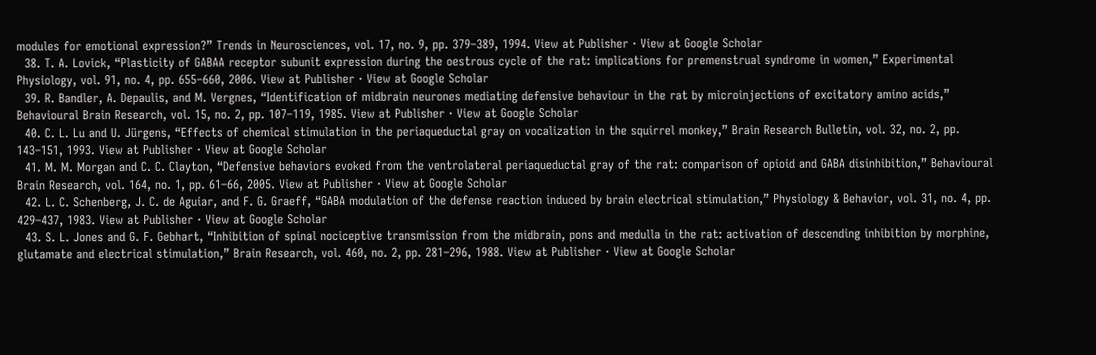modules for emotional expression?” Trends in Neurosciences, vol. 17, no. 9, pp. 379–389, 1994. View at Publisher · View at Google Scholar
  38. T. A. Lovick, “Plasticity of GABAA receptor subunit expression during the oestrous cycle of the rat: implications for premenstrual syndrome in women,” Experimental Physiology, vol. 91, no. 4, pp. 655–660, 2006. View at Publisher · View at Google Scholar
  39. R. Bandler, A. Depaulis, and M. Vergnes, “Identification of midbrain neurones mediating defensive behaviour in the rat by microinjections of excitatory amino acids,” Behavioural Brain Research, vol. 15, no. 2, pp. 107–119, 1985. View at Publisher · View at Google Scholar
  40. C. L. Lu and U. Jürgens, “Effects of chemical stimulation in the periaqueductal gray on vocalization in the squirrel monkey,” Brain Research Bulletin, vol. 32, no. 2, pp. 143–151, 1993. View at Publisher · View at Google Scholar
  41. M. M. Morgan and C. C. Clayton, “Defensive behaviors evoked from the ventrolateral periaqueductal gray of the rat: comparison of opioid and GABA disinhibition,” Behavioural Brain Research, vol. 164, no. 1, pp. 61–66, 2005. View at Publisher · View at Google Scholar
  42. L. C. Schenberg, J. C. de Aguiar, and F. G. Graeff, “GABA modulation of the defense reaction induced by brain electrical stimulation,” Physiology & Behavior, vol. 31, no. 4, pp. 429–437, 1983. View at Publisher · View at Google Scholar
  43. S. L. Jones and G. F. Gebhart, “Inhibition of spinal nociceptive transmission from the midbrain, pons and medulla in the rat: activation of descending inhibition by morphine, glutamate and electrical stimulation,” Brain Research, vol. 460, no. 2, pp. 281–296, 1988. View at Publisher · View at Google Scholar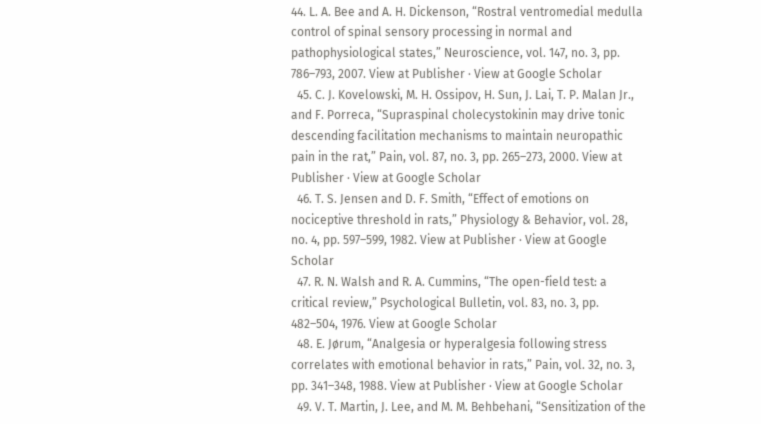44. L. A. Bee and A. H. Dickenson, “Rostral ventromedial medulla control of spinal sensory processing in normal and pathophysiological states,” Neuroscience, vol. 147, no. 3, pp. 786–793, 2007. View at Publisher · View at Google Scholar
  45. C. J. Kovelowski, M. H. Ossipov, H. Sun, J. Lai, T. P. Malan Jr., and F. Porreca, “Supraspinal cholecystokinin may drive tonic descending facilitation mechanisms to maintain neuropathic pain in the rat,” Pain, vol. 87, no. 3, pp. 265–273, 2000. View at Publisher · View at Google Scholar
  46. T. S. Jensen and D. F. Smith, “Effect of emotions on nociceptive threshold in rats,” Physiology & Behavior, vol. 28, no. 4, pp. 597–599, 1982. View at Publisher · View at Google Scholar
  47. R. N. Walsh and R. A. Cummins, “The open-field test: a critical review,” Psychological Bulletin, vol. 83, no. 3, pp. 482–504, 1976. View at Google Scholar
  48. E. Jørum, “Analgesia or hyperalgesia following stress correlates with emotional behavior in rats,” Pain, vol. 32, no. 3, pp. 341–348, 1988. View at Publisher · View at Google Scholar
  49. V. T. Martin, J. Lee, and M. M. Behbehani, “Sensitization of the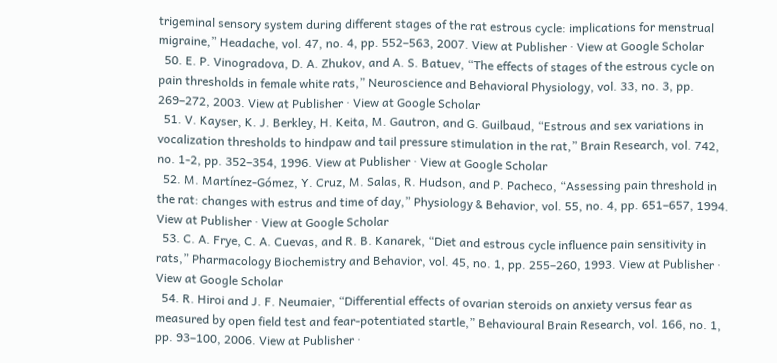trigeminal sensory system during different stages of the rat estrous cycle: implications for menstrual migraine,” Headache, vol. 47, no. 4, pp. 552–563, 2007. View at Publisher · View at Google Scholar
  50. E. P. Vinogradova, D. A. Zhukov, and A. S. Batuev, “The effects of stages of the estrous cycle on pain thresholds in female white rats,” Neuroscience and Behavioral Physiology, vol. 33, no. 3, pp. 269–272, 2003. View at Publisher · View at Google Scholar
  51. V. Kayser, K. J. Berkley, H. Keita, M. Gautron, and G. Guilbaud, “Estrous and sex variations in vocalization thresholds to hindpaw and tail pressure stimulation in the rat,” Brain Research, vol. 742, no. 1-2, pp. 352–354, 1996. View at Publisher · View at Google Scholar
  52. M. Martínez-Gómez, Y. Cruz, M. Salas, R. Hudson, and P. Pacheco, “Assessing pain threshold in the rat: changes with estrus and time of day,” Physiology & Behavior, vol. 55, no. 4, pp. 651–657, 1994. View at Publisher · View at Google Scholar
  53. C. A. Frye, C. A. Cuevas, and R. B. Kanarek, “Diet and estrous cycle influence pain sensitivity in rats,” Pharmacology Biochemistry and Behavior, vol. 45, no. 1, pp. 255–260, 1993. View at Publisher · View at Google Scholar
  54. R. Hiroi and J. F. Neumaier, “Differential effects of ovarian steroids on anxiety versus fear as measured by open field test and fear-potentiated startle,” Behavioural Brain Research, vol. 166, no. 1, pp. 93–100, 2006. View at Publisher ·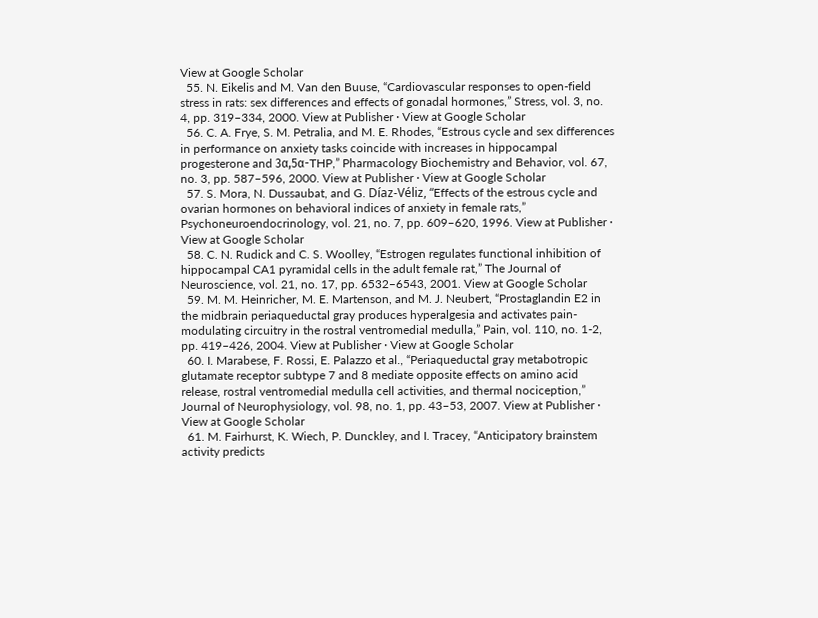View at Google Scholar
  55. N. Eikelis and M. Van den Buuse, “Cardiovascular responses to open-field stress in rats: sex differences and effects of gonadal hormones,” Stress, vol. 3, no. 4, pp. 319–334, 2000. View at Publisher · View at Google Scholar
  56. C. A. Frye, S. M. Petralia, and M. E. Rhodes, “Estrous cycle and sex differences in performance on anxiety tasks coincide with increases in hippocampal progesterone and 3α,5α-THP,” Pharmacology Biochemistry and Behavior, vol. 67, no. 3, pp. 587–596, 2000. View at Publisher · View at Google Scholar
  57. S. Mora, N. Dussaubat, and G. Díaz-Véliz, “Effects of the estrous cycle and ovarian hormones on behavioral indices of anxiety in female rats,” Psychoneuroendocrinology, vol. 21, no. 7, pp. 609–620, 1996. View at Publisher · View at Google Scholar
  58. C. N. Rudick and C. S. Woolley, “Estrogen regulates functional inhibition of hippocampal CA1 pyramidal cells in the adult female rat,” The Journal of Neuroscience, vol. 21, no. 17, pp. 6532–6543, 2001. View at Google Scholar
  59. M. M. Heinricher, M. E. Martenson, and M. J. Neubert, “Prostaglandin E2 in the midbrain periaqueductal gray produces hyperalgesia and activates pain-modulating circuitry in the rostral ventromedial medulla,” Pain, vol. 110, no. 1-2, pp. 419–426, 2004. View at Publisher · View at Google Scholar
  60. I. Marabese, F. Rossi, E. Palazzo et al., “Periaqueductal gray metabotropic glutamate receptor subtype 7 and 8 mediate opposite effects on amino acid release, rostral ventromedial medulla cell activities, and thermal nociception,” Journal of Neurophysiology, vol. 98, no. 1, pp. 43–53, 2007. View at Publisher · View at Google Scholar
  61. M. Fairhurst, K. Wiech, P. Dunckley, and I. Tracey, “Anticipatory brainstem activity predicts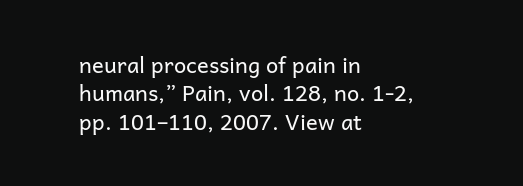neural processing of pain in humans,” Pain, vol. 128, no. 1-2, pp. 101–110, 2007. View at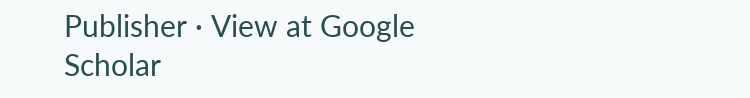Publisher · View at Google Scholar